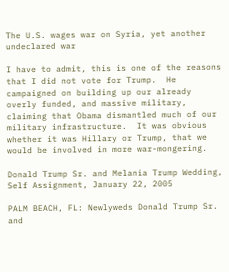The U.S. wages war on Syria, yet another undeclared war

I have to admit, this is one of the reasons that I did not vote for Trump.  He campaigned on building up our already overly funded, and massive military, claiming that Obama dismantled much of our military infrastructure.  It was obvious whether it was Hillary or Trump, that we would be involved in more war-mongering.

Donald Trump Sr. and Melania Trump Wedding, Self Assignment, January 22, 2005

PALM BEACH, FL: Newlyweds Donald Trump Sr. and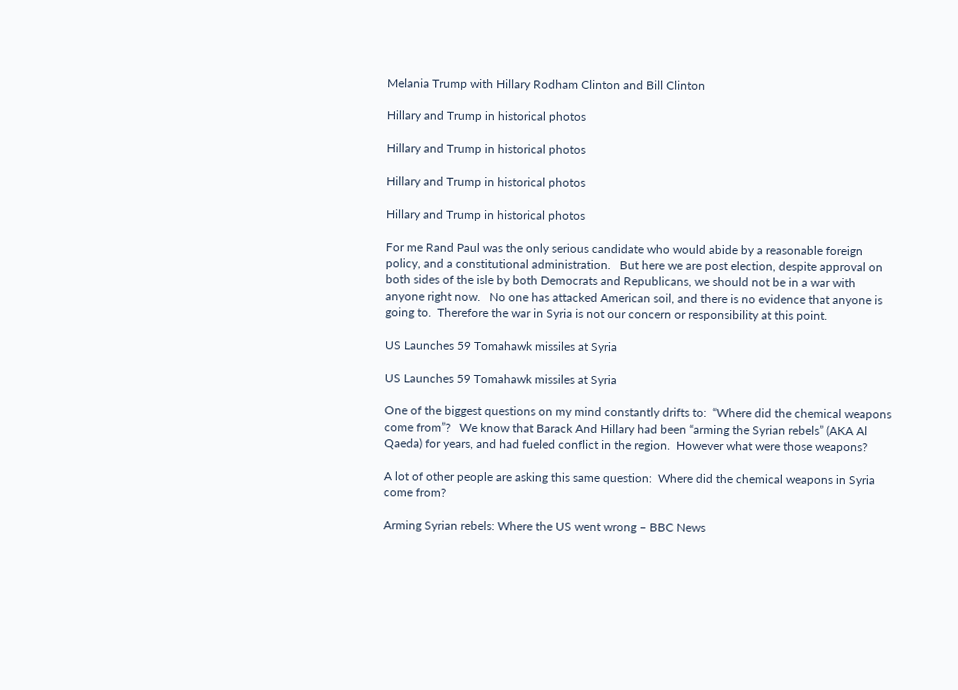Melania Trump with Hillary Rodham Clinton and Bill Clinton

Hillary and Trump in historical photos

Hillary and Trump in historical photos

Hillary and Trump in historical photos

Hillary and Trump in historical photos

For me Rand Paul was the only serious candidate who would abide by a reasonable foreign policy, and a constitutional administration.   But here we are post election, despite approval on both sides of the isle by both Democrats and Republicans, we should not be in a war with anyone right now.   No one has attacked American soil, and there is no evidence that anyone is going to.  Therefore the war in Syria is not our concern or responsibility at this point.

US Launches 59 Tomahawk missiles at Syria

US Launches 59 Tomahawk missiles at Syria

One of the biggest questions on my mind constantly drifts to:  “Where did the chemical weapons come from”?   We know that Barack And Hillary had been “arming the Syrian rebels” (AKA Al Qaeda) for years, and had fueled conflict in the region.  However what were those weapons?

A lot of other people are asking this same question:  Where did the chemical weapons in Syria come from?

Arming Syrian rebels: Where the US went wrong – BBC News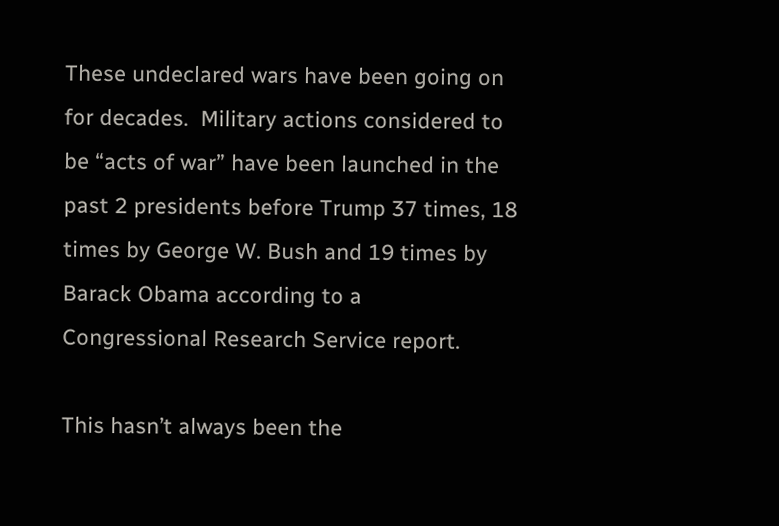These undeclared wars have been going on for decades.  Military actions considered to be “acts of war” have been launched in the past 2 presidents before Trump 37 times, 18 times by George W. Bush and 19 times by Barack Obama according to a  Congressional Research Service report.

This hasn’t always been the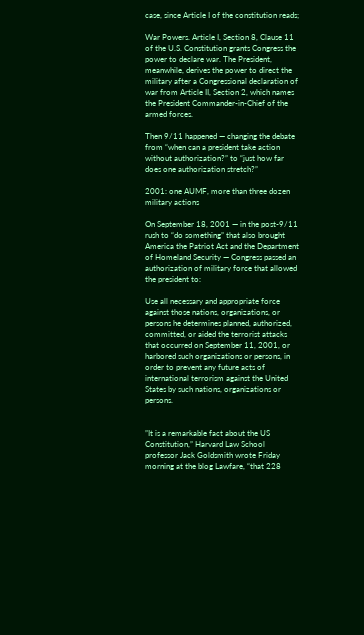case, since Article I of the constitution reads;

War Powers. Article I, Section 8, Clause 11 of the U.S. Constitution grants Congress the power to declare war. The President, meanwhile, derives the power to direct the military after a Congressional declaration of war from Article II, Section 2, which names the President Commander-in-Chief of the armed forces.

Then 9/11 happened — changing the debate from “when can a president take action without authorization?” to “just how far does one authorization stretch?”

2001: one AUMF, more than three dozen military actions

On September 18, 2001 — in the post-9/11 rush to “do something” that also brought America the Patriot Act and the Department of Homeland Security — Congress passed an authorization of military force that allowed the president to:

Use all necessary and appropriate force against those nations, organizations, or persons he determines planned, authorized, committed, or aided the terrorist attacks that occurred on September 11, 2001, or harbored such organizations or persons, in order to prevent any future acts of international terrorism against the United States by such nations, organizations or persons.


”It is a remarkable fact about the US Constitution,” Harvard Law School professor Jack Goldsmith wrote Friday morning at the blog Lawfare, “that 228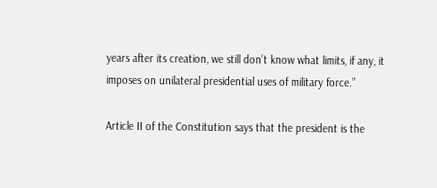years after its creation, we still don’t know what limits, if any, it imposes on unilateral presidential uses of military force.”

Article II of the Constitution says that the president is the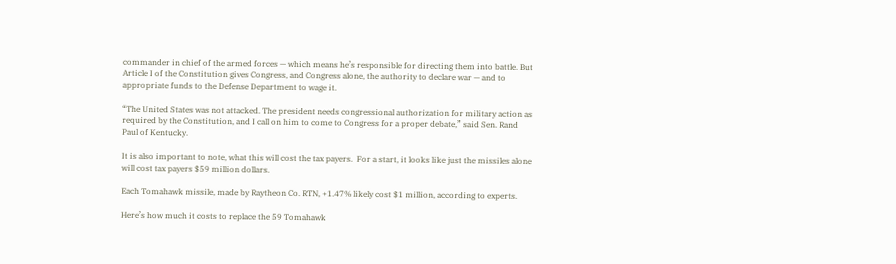commander in chief of the armed forces — which means he’s responsible for directing them into battle. But Article I of the Constitution gives Congress, and Congress alone, the authority to declare war — and to appropriate funds to the Defense Department to wage it.

“The United States was not attacked. The president needs congressional authorization for military action as required by the Constitution, and I call on him to come to Congress for a proper debate,” said Sen. Rand Paul of Kentucky.

It is also important to note, what this will cost the tax payers.  For a start, it looks like just the missiles alone will cost tax payers $59 million dollars.

Each Tomahawk missile, made by Raytheon Co. RTN, +1.47% likely cost $1 million, according to experts.

Here’s how much it costs to replace the 59 Tomahawk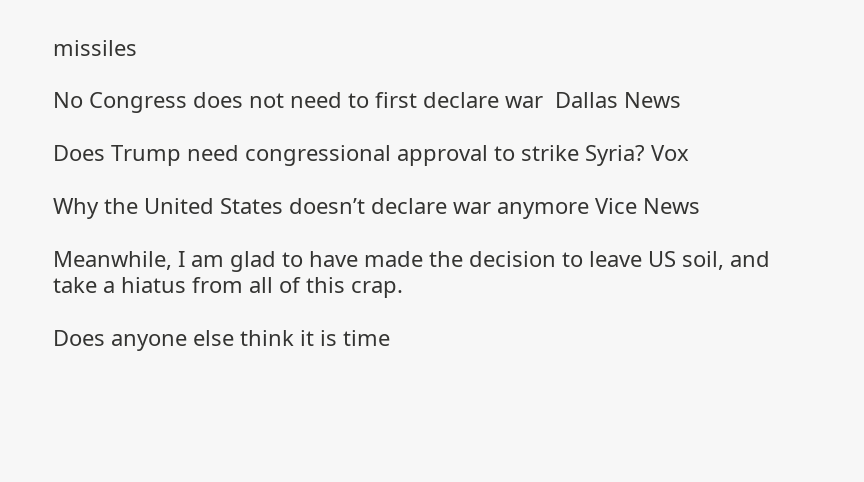missiles

No Congress does not need to first declare war  Dallas News

Does Trump need congressional approval to strike Syria? Vox

Why the United States doesn’t declare war anymore Vice News

Meanwhile, I am glad to have made the decision to leave US soil, and take a hiatus from all of this crap.

Does anyone else think it is time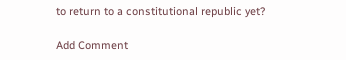to return to a constitutional republic yet?

Add Comment